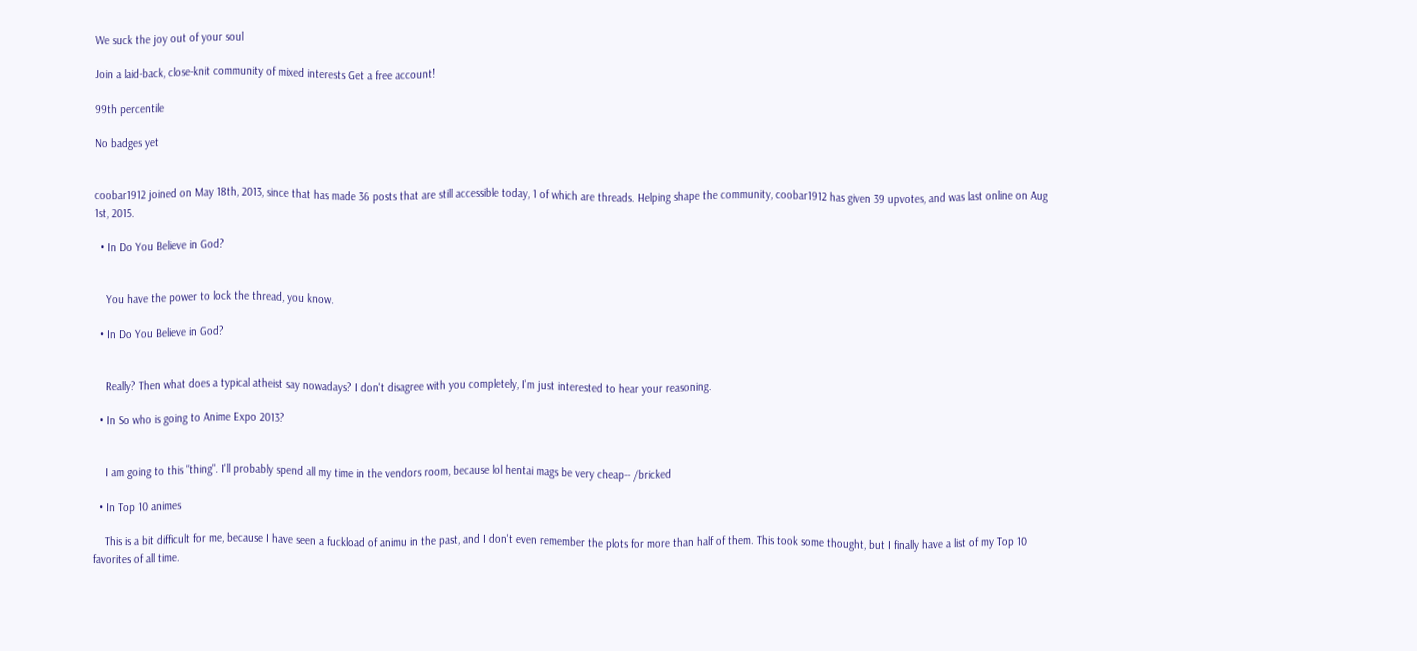We suck the joy out of your soul

Join a laid-back, close-knit community of mixed interests Get a free account!

99th percentile

No badges yet


coobar1912 joined on May 18th, 2013, since that has made 36 posts that are still accessible today, 1 of which are threads. Helping shape the community, coobar1912 has given 39 upvotes, and was last online on Aug 1st, 2015.

  • In Do You Believe in God?


    You have the power to lock the thread, you know.

  • In Do You Believe in God?


    Really? Then what does a typical atheist say nowadays? I don't disagree with you completely, I'm just interested to hear your reasoning.

  • In So who is going to Anime Expo 2013?


    I am going to this "thing". I'll probably spend all my time in the vendors room, because lol hentai mags be very cheap-- /bricked

  • In Top 10 animes

    This is a bit difficult for me, because I have seen a fuckload of animu in the past, and I don't even remember the plots for more than half of them. This took some thought, but I finally have a list of my Top 10 favorites of all time.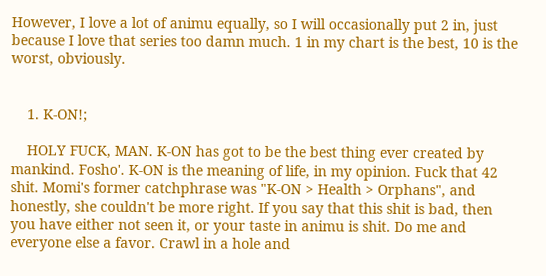However, I love a lot of animu equally, so I will occasionally put 2 in, just because I love that series too damn much. 1 in my chart is the best, 10 is the worst, obviously.


    1. K-ON!;

    HOLY FUCK, MAN. K-ON has got to be the best thing ever created by mankind. Fosho'. K-ON is the meaning of life, in my opinion. Fuck that 42 shit. Momi's former catchphrase was "K-ON > Health > Orphans", and honestly, she couldn't be more right. If you say that this shit is bad, then you have either not seen it, or your taste in animu is shit. Do me and everyone else a favor. Crawl in a hole and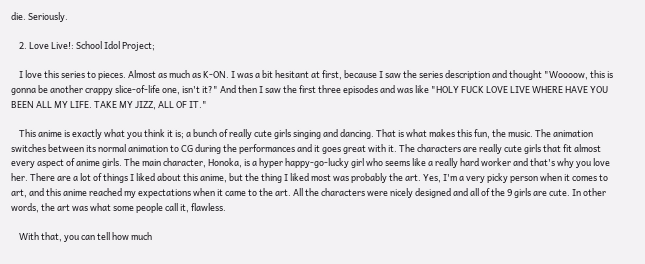die. Seriously.

    2. Love Live!: School Idol Project;

    I love this series to pieces. Almost as much as K-ON. I was a bit hesitant at first, because I saw the series description and thought "Woooow, this is gonna be another crappy slice-of-life one, isn't it?" And then I saw the first three episodes and was like "HOLY FUCK LOVE LIVE WHERE HAVE YOU BEEN ALL MY LIFE. TAKE MY JIZZ, ALL OF IT."

    This anime is exactly what you think it is; a bunch of really cute girls singing and dancing. That is what makes this fun, the music. The animation switches between its normal animation to CG during the performances and it goes great with it. The characters are really cute girls that fit almost every aspect of anime girls. The main character, Honoka, is a hyper happy-go-lucky girl who seems like a really hard worker and that's why you love her. There are a lot of things I liked about this anime, but the thing I liked most was probably the art. Yes, I'm a very picky person when it comes to art, and this anime reached my expectations when it came to the art. All the characters were nicely designed and all of the 9 girls are cute. In other words, the art was what some people call it, flawless.

    With that, you can tell how much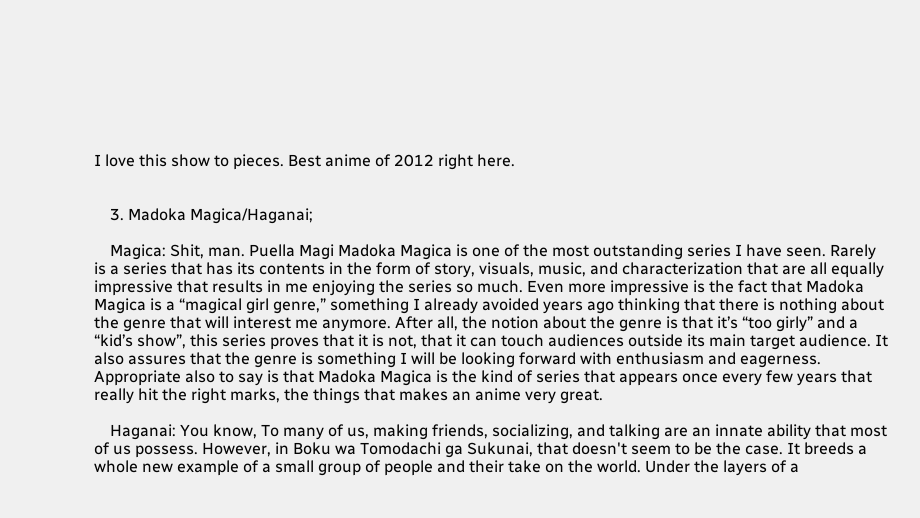I love this show to pieces. Best anime of 2012 right here.


    3. Madoka Magica/Haganai;

    Magica: Shit, man. Puella Magi Madoka Magica is one of the most outstanding series I have seen. Rarely is a series that has its contents in the form of story, visuals, music, and characterization that are all equally impressive that results in me enjoying the series so much. Even more impressive is the fact that Madoka Magica is a “magical girl genre,” something I already avoided years ago thinking that there is nothing about the genre that will interest me anymore. After all, the notion about the genre is that it’s “too girly” and a “kid’s show”, this series proves that it is not, that it can touch audiences outside its main target audience. It also assures that the genre is something I will be looking forward with enthusiasm and eagerness. Appropriate also to say is that Madoka Magica is the kind of series that appears once every few years that really hit the right marks, the things that makes an anime very great.

    Haganai: You know, To many of us, making friends, socializing, and talking are an innate ability that most of us possess. However, in Boku wa Tomodachi ga Sukunai, that doesn't seem to be the case. It breeds a whole new example of a small group of people and their take on the world. Under the layers of a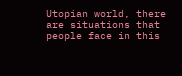Utopian world, there are situations that people face in this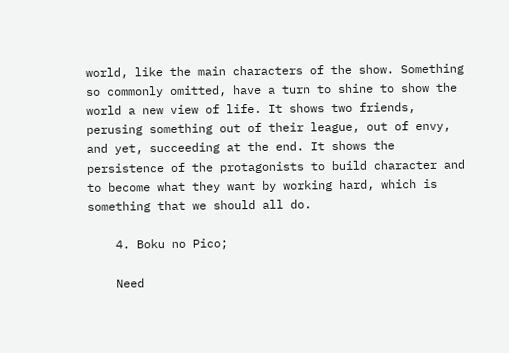world, like the main characters of the show. Something so commonly omitted, have a turn to shine to show the world a new view of life. It shows two friends, perusing something out of their league, out of envy, and yet, succeeding at the end. It shows the persistence of the protagonists to build character and to become what they want by working hard, which is something that we should all do.

    4. Boku no Pico;

    Need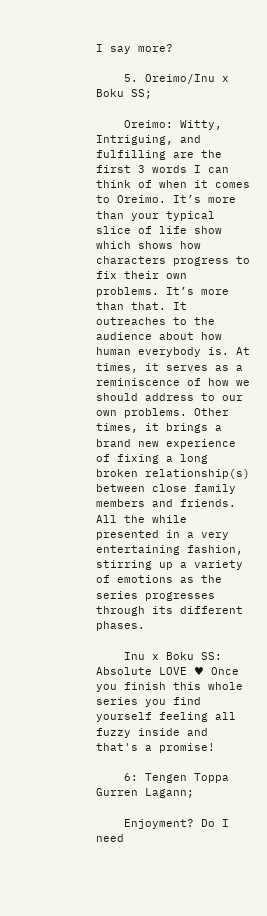I say more?

    5. Oreimo/Inu x Boku SS;

    Oreimo: Witty, Intriguing, and fulfilling are the first 3 words I can think of when it comes to Oreimo. It’s more than your typical slice of life show which shows how characters progress to fix their own problems. It’s more than that. It outreaches to the audience about how human everybody is. At times, it serves as a reminiscence of how we should address to our own problems. Other times, it brings a brand new experience of fixing a long broken relationship(s) between close family members and friends. All the while presented in a very entertaining fashion, stirring up a variety of emotions as the series progresses through its different phases.

    Inu x Boku SS: Absolute LOVE ♥ Once you finish this whole series you find yourself feeling all fuzzy inside and that's a promise!

    6: Tengen Toppa Gurren Lagann;

    Enjoyment? Do I need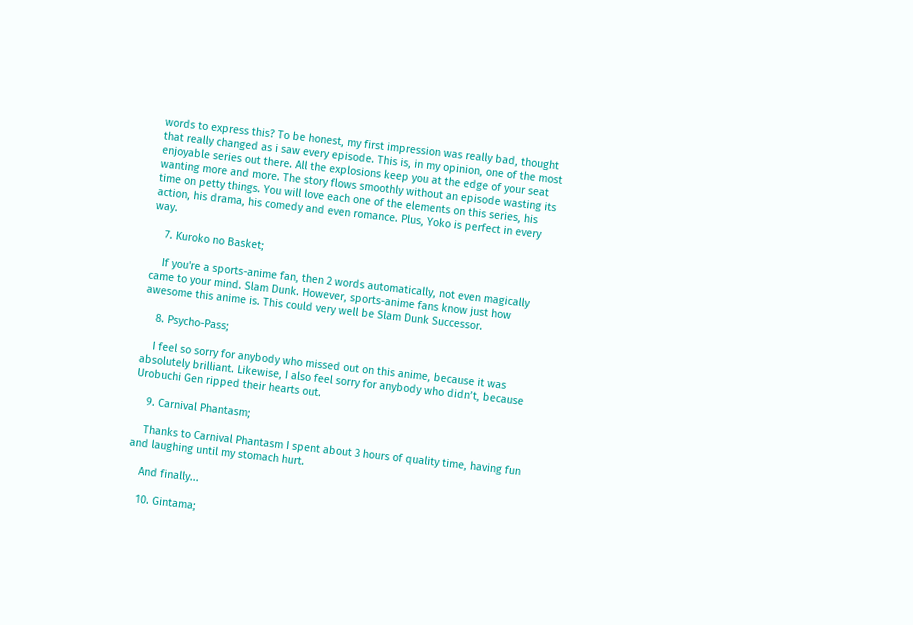words to express this? To be honest, my first impression was really bad, thought that really changed as i saw every episode. This is, in my opinion, one of the most enjoyable series out there. All the explosions keep you at the edge of your seat wanting more and more. The story flows smoothly without an episode wasting its time on petty things. You will love each one of the elements on this series, his action, his drama, his comedy and even romance. Plus, Yoko is perfect in every way.

    7. Kuroko no Basket;

    If you're a sports-anime fan, then 2 words automatically, not even magically came to your mind. Slam Dunk. However, sports-anime fans know just how awesome this anime is. This could very well be Slam Dunk Successor.

    8. Psycho-Pass;

    I feel so sorry for anybody who missed out on this anime, because it was absolutely brilliant. Likewise, I also feel sorry for anybody who didn’t, because Urobuchi Gen ripped their hearts out.

    9. Carnival Phantasm;

    Thanks to Carnival Phantasm I spent about 3 hours of quality time, having fun and laughing until my stomach hurt.

    And finally...

    10. Gintama;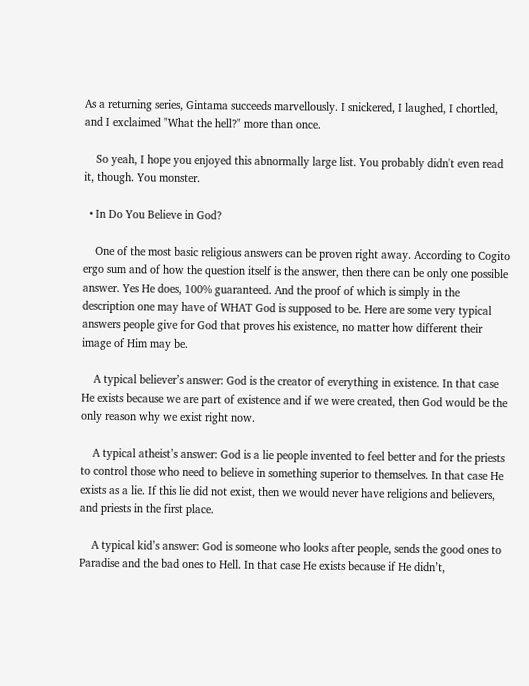As a returning series, Gintama succeeds marvellously. I snickered, I laughed, I chortled, and I exclaimed "What the hell?" more than once.

    So yeah, I hope you enjoyed this abnormally large list. You probably didn't even read it, though. You monster.

  • In Do You Believe in God?

    One of the most basic religious answers can be proven right away. According to Cogito ergo sum and of how the question itself is the answer, then there can be only one possible answer. Yes He does, 100% guaranteed. And the proof of which is simply in the description one may have of WHAT God is supposed to be. Here are some very typical answers people give for God that proves his existence, no matter how different their image of Him may be.

    A typical believer’s answer: God is the creator of everything in existence. In that case He exists because we are part of existence and if we were created, then God would be the only reason why we exist right now.

    A typical atheist’s answer: God is a lie people invented to feel better and for the priests to control those who need to believe in something superior to themselves. In that case He exists as a lie. If this lie did not exist, then we would never have religions and believers, and priests in the first place.

    A typical kid’s answer: God is someone who looks after people, sends the good ones to Paradise and the bad ones to Hell. In that case He exists because if He didn’t,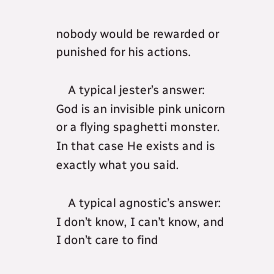nobody would be rewarded or punished for his actions.

    A typical jester’s answer: God is an invisible pink unicorn or a flying spaghetti monster. In that case He exists and is exactly what you said.

    A typical agnostic’s answer: I don’t know, I can’t know, and I don’t care to find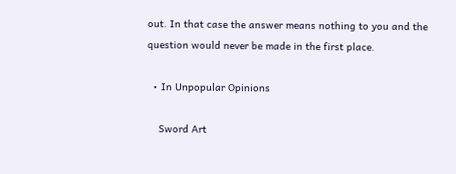out. In that case the answer means nothing to you and the question would never be made in the first place.

  • In Unpopular Opinions

    Sword Art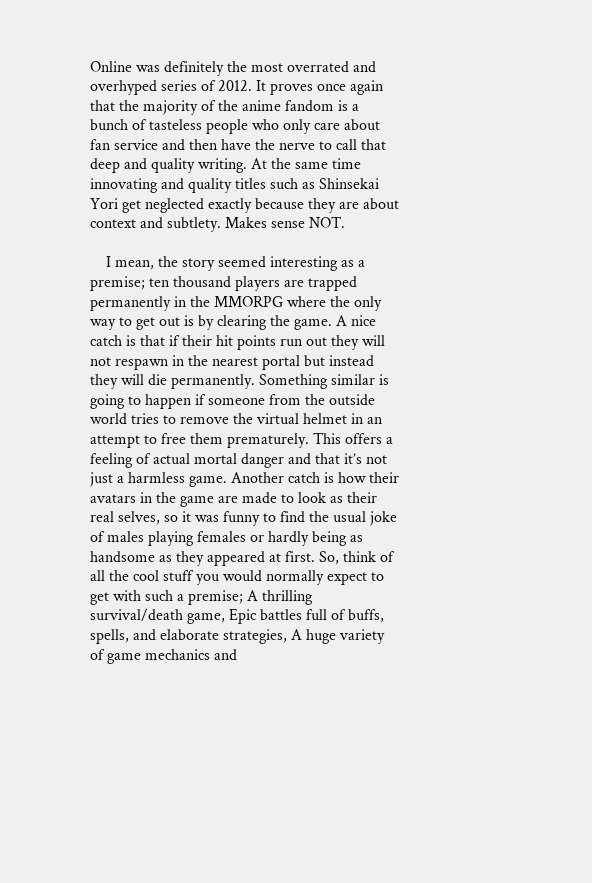Online was definitely the most overrated and overhyped series of 2012. It proves once again that the majority of the anime fandom is a bunch of tasteless people who only care about fan service and then have the nerve to call that deep and quality writing. At the same time innovating and quality titles such as Shinsekai Yori get neglected exactly because they are about context and subtlety. Makes sense NOT.

    I mean, the story seemed interesting as a premise; ten thousand players are trapped permanently in the MMORPG where the only way to get out is by clearing the game. A nice catch is that if their hit points run out they will not respawn in the nearest portal but instead they will die permanently. Something similar is going to happen if someone from the outside world tries to remove the virtual helmet in an attempt to free them prematurely. This offers a feeling of actual mortal danger and that it’s not just a harmless game. Another catch is how their avatars in the game are made to look as their real selves, so it was funny to find the usual joke of males playing females or hardly being as handsome as they appeared at first. So, think of all the cool stuff you would normally expect to get with such a premise; A thrilling survival/death game, Epic battles full of buffs, spells, and elaborate strategies, A huge variety of game mechanics and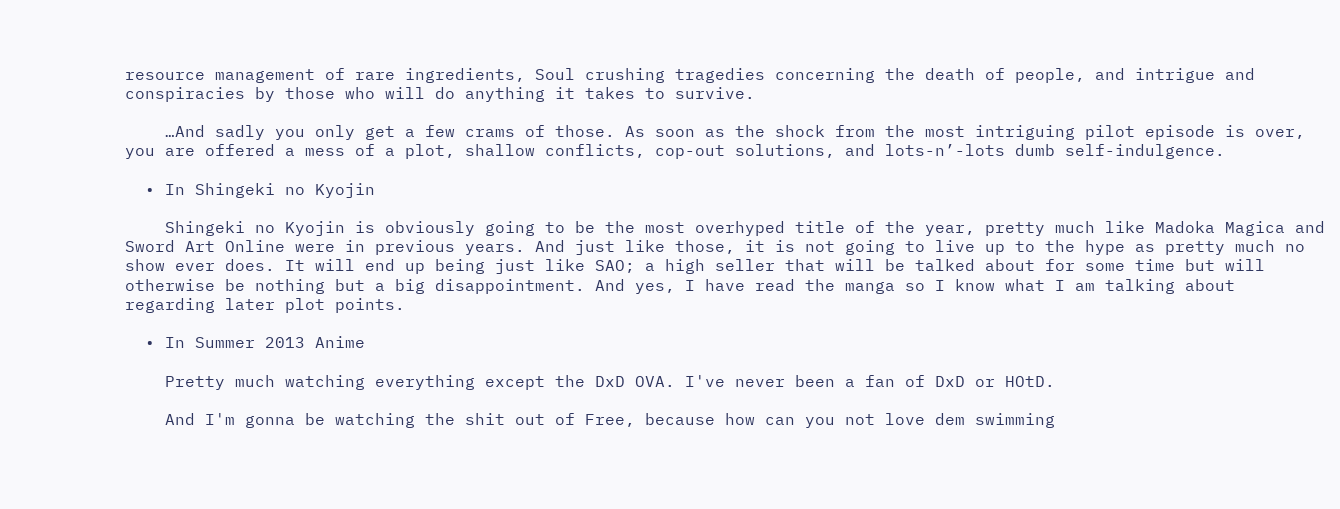resource management of rare ingredients, Soul crushing tragedies concerning the death of people, and intrigue and conspiracies by those who will do anything it takes to survive.

    …And sadly you only get a few crams of those. As soon as the shock from the most intriguing pilot episode is over, you are offered a mess of a plot, shallow conflicts, cop-out solutions, and lots-n’-lots dumb self-indulgence.

  • In Shingeki no Kyojin

    Shingeki no Kyojin is obviously going to be the most overhyped title of the year, pretty much like Madoka Magica and Sword Art Online were in previous years. And just like those, it is not going to live up to the hype as pretty much no show ever does. It will end up being just like SAO; a high seller that will be talked about for some time but will otherwise be nothing but a big disappointment. And yes, I have read the manga so I know what I am talking about regarding later plot points.

  • In Summer 2013 Anime

    Pretty much watching everything except the DxD OVA. I've never been a fan of DxD or HOtD.

    And I'm gonna be watching the shit out of Free, because how can you not love dem swimming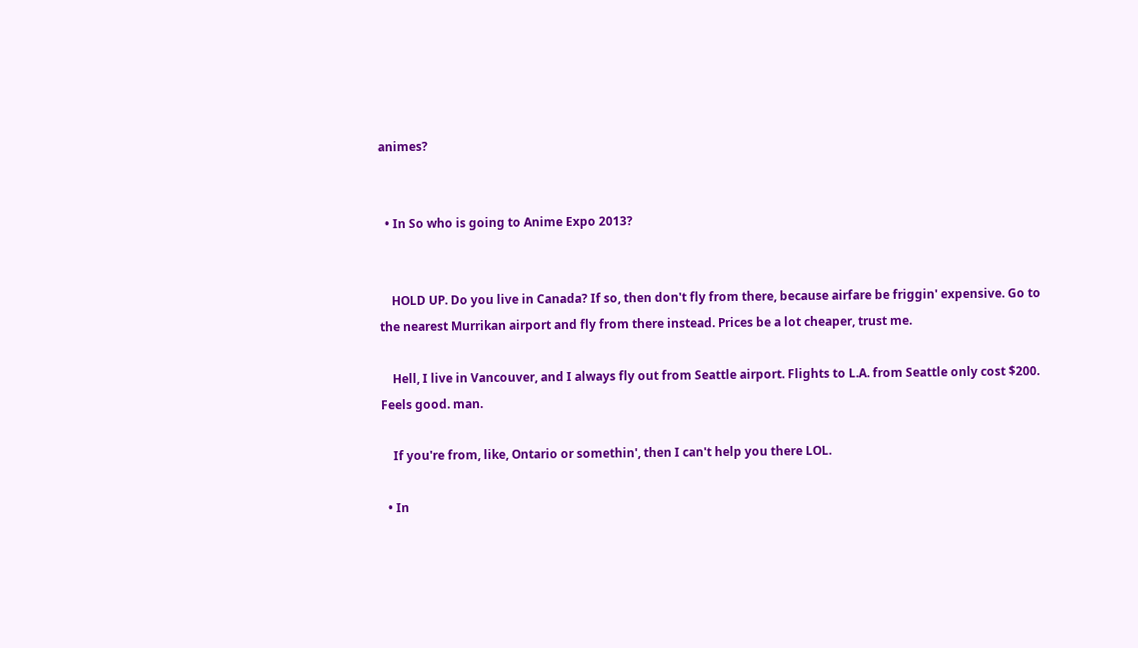animes?


  • In So who is going to Anime Expo 2013?


    HOLD UP. Do you live in Canada? If so, then don't fly from there, because airfare be friggin' expensive. Go to the nearest Murrikan airport and fly from there instead. Prices be a lot cheaper, trust me.

    Hell, I live in Vancouver, and I always fly out from Seattle airport. Flights to L.A. from Seattle only cost $200. Feels good. man.

    If you're from, like, Ontario or somethin', then I can't help you there LOL.

  • In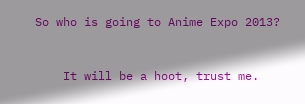So who is going to Anime Expo 2013?


    It will be a hoot, trust me.